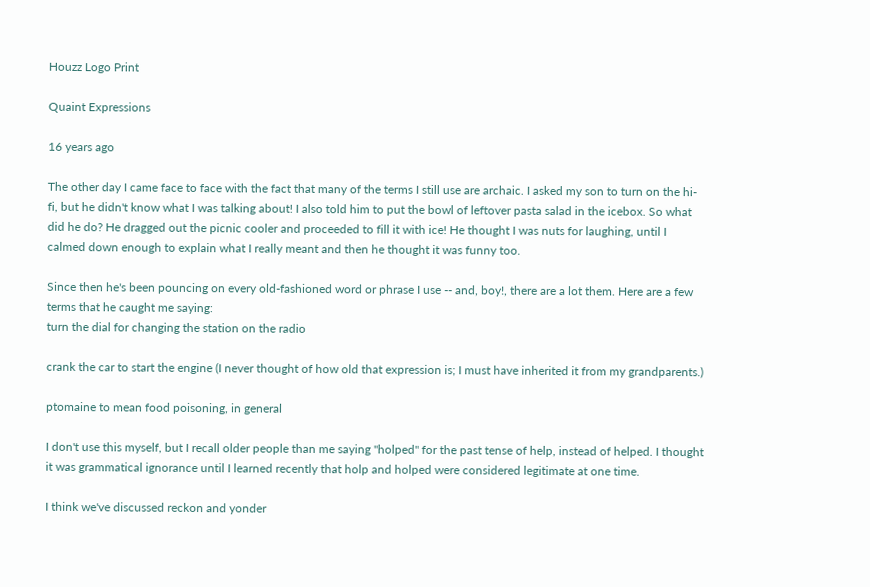Houzz Logo Print

Quaint Expressions

16 years ago

The other day I came face to face with the fact that many of the terms I still use are archaic. I asked my son to turn on the hi-fi, but he didn't know what I was talking about! I also told him to put the bowl of leftover pasta salad in the icebox. So what did he do? He dragged out the picnic cooler and proceeded to fill it with ice! He thought I was nuts for laughing, until I calmed down enough to explain what I really meant and then he thought it was funny too.

Since then he's been pouncing on every old-fashioned word or phrase I use -- and, boy!, there are a lot them. Here are a few terms that he caught me saying:
turn the dial for changing the station on the radio

crank the car to start the engine (I never thought of how old that expression is; I must have inherited it from my grandparents.)

ptomaine to mean food poisoning, in general

I don't use this myself, but I recall older people than me saying "holped" for the past tense of help, instead of helped. I thought it was grammatical ignorance until I learned recently that holp and holped were considered legitimate at one time.

I think we've discussed reckon and yonder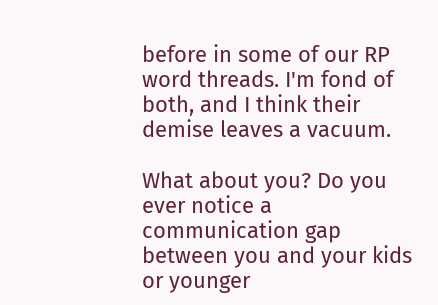before in some of our RP word threads. I'm fond of both, and I think their demise leaves a vacuum.

What about you? Do you ever notice a communication gap between you and your kids or younger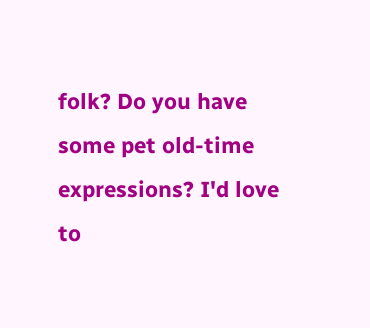folk? Do you have some pet old-time expressions? I'd love to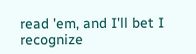read 'em, and I'll bet I recognize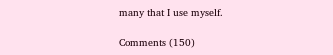many that I use myself.

Comments (150)